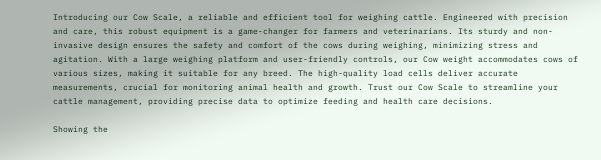Introducing our Cow Scale, a reliable and efficient tool for weighing cattle. Engineered with precision and care, this robust equipment is a game-changer for farmers and veterinarians. Its sturdy and non-invasive design ensures the safety and comfort of the cows during weighing, minimizing stress and agitation. With a large weighing platform and user-friendly controls, our Cow weight accommodates cows of various sizes, making it suitable for any breed. The high-quality load cells deliver accurate measurements, crucial for monitoring animal health and growth. Trust our Cow Scale to streamline your cattle management, providing precise data to optimize feeding and health care decisions.

Showing the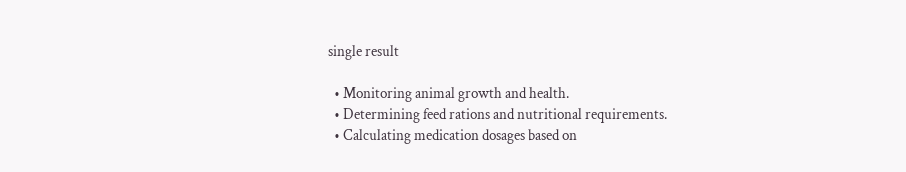single result

  • Monitoring animal growth and health.
  • Determining feed rations and nutritional requirements.
  • Calculating medication dosages based on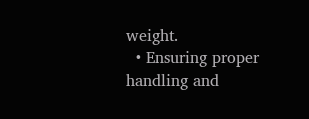weight.
  • Ensuring proper handling and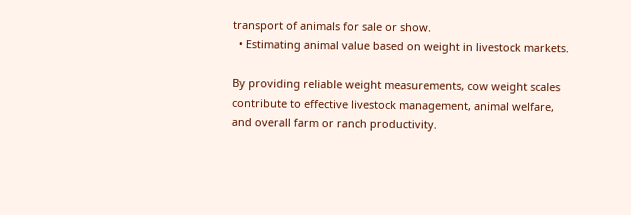transport of animals for sale or show.
  • Estimating animal value based on weight in livestock markets.

By providing reliable weight measurements, cow weight scales contribute to effective livestock management, animal welfare, and overall farm or ranch productivity.